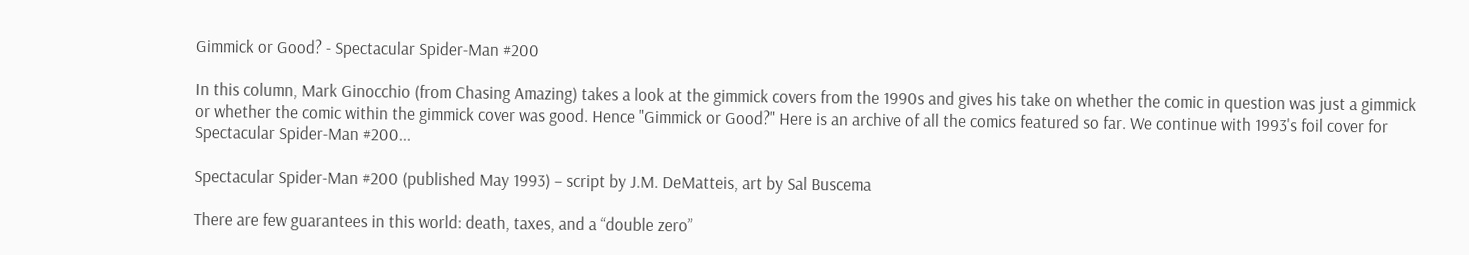Gimmick or Good? - Spectacular Spider-Man #200

In this column, Mark Ginocchio (from Chasing Amazing) takes a look at the gimmick covers from the 1990s and gives his take on whether the comic in question was just a gimmick or whether the comic within the gimmick cover was good. Hence "Gimmick or Good?" Here is an archive of all the comics featured so far. We continue with 1993's foil cover for Spectacular Spider-Man #200...

Spectacular Spider-Man #200 (published May 1993) – script by J.M. DeMatteis, art by Sal Buscema

There are few guarantees in this world: death, taxes, and a “double zero”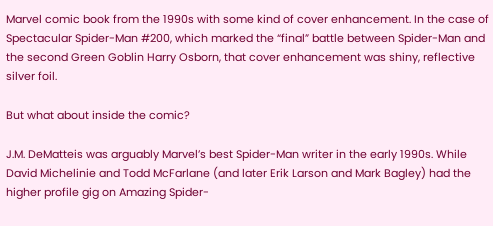Marvel comic book from the 1990s with some kind of cover enhancement. In the case of Spectacular Spider-Man #200, which marked the “final” battle between Spider-Man and the second Green Goblin Harry Osborn, that cover enhancement was shiny, reflective silver foil.

But what about inside the comic?

J.M. DeMatteis was arguably Marvel’s best Spider-Man writer in the early 1990s. While David Michelinie and Todd McFarlane (and later Erik Larson and Mark Bagley) had the higher profile gig on Amazing Spider-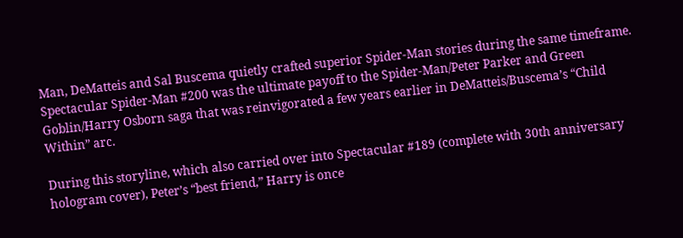Man, DeMatteis and Sal Buscema quietly crafted superior Spider-Man stories during the same timeframe. Spectacular Spider-Man #200 was the ultimate payoff to the Spider-Man/Peter Parker and Green Goblin/Harry Osborn saga that was reinvigorated a few years earlier in DeMatteis/Buscema’s “Child Within” arc.

During this storyline, which also carried over into Spectacular #189 (complete with 30th anniversary hologram cover), Peter’s “best friend,” Harry is once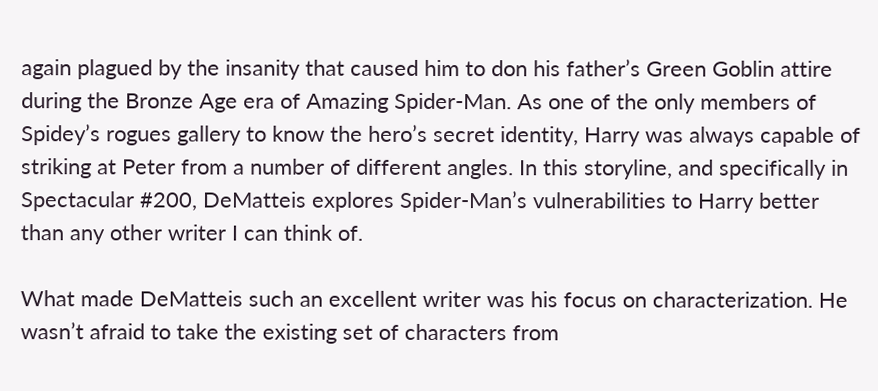again plagued by the insanity that caused him to don his father’s Green Goblin attire during the Bronze Age era of Amazing Spider-Man. As one of the only members of Spidey’s rogues gallery to know the hero’s secret identity, Harry was always capable of striking at Peter from a number of different angles. In this storyline, and specifically in Spectacular #200, DeMatteis explores Spider-Man’s vulnerabilities to Harry better than any other writer I can think of.

What made DeMatteis such an excellent writer was his focus on characterization. He wasn’t afraid to take the existing set of characters from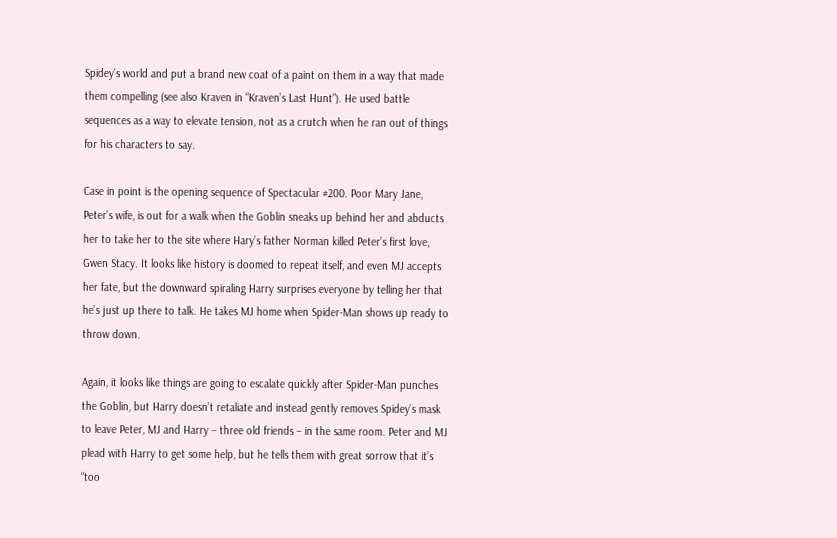Spidey’s world and put a brand new coat of a paint on them in a way that made them compelling (see also Kraven in “Kraven’s Last Hunt”). He used battle sequences as a way to elevate tension, not as a crutch when he ran out of things for his characters to say.

Case in point is the opening sequence of Spectacular #200. Poor Mary Jane, Peter’s wife, is out for a walk when the Goblin sneaks up behind her and abducts her to take her to the site where Hary’s father Norman killed Peter’s first love, Gwen Stacy. It looks like history is doomed to repeat itself, and even MJ accepts her fate, but the downward spiraling Harry surprises everyone by telling her that he’s just up there to talk. He takes MJ home when Spider-Man shows up ready to throw down.

Again, it looks like things are going to escalate quickly after Spider-Man punches the Goblin, but Harry doesn’t retaliate and instead gently removes Spidey’s mask to leave Peter, MJ and Harry – three old friends – in the same room. Peter and MJ plead with Harry to get some help, but he tells them with great sorrow that it’s “too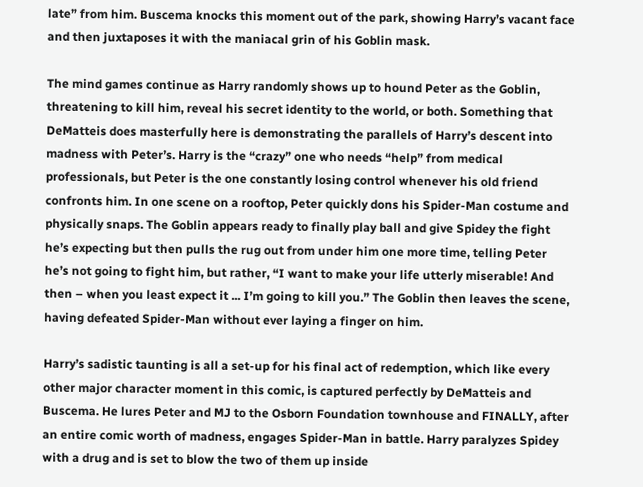late” from him. Buscema knocks this moment out of the park, showing Harry’s vacant face and then juxtaposes it with the maniacal grin of his Goblin mask.

The mind games continue as Harry randomly shows up to hound Peter as the Goblin, threatening to kill him, reveal his secret identity to the world, or both. Something that DeMatteis does masterfully here is demonstrating the parallels of Harry’s descent into madness with Peter’s. Harry is the “crazy” one who needs “help” from medical professionals, but Peter is the one constantly losing control whenever his old friend confronts him. In one scene on a rooftop, Peter quickly dons his Spider-Man costume and physically snaps. The Goblin appears ready to finally play ball and give Spidey the fight he’s expecting but then pulls the rug out from under him one more time, telling Peter he’s not going to fight him, but rather, “I want to make your life utterly miserable! And then – when you least expect it ... I’m going to kill you.” The Goblin then leaves the scene, having defeated Spider-Man without ever laying a finger on him.

Harry’s sadistic taunting is all a set-up for his final act of redemption, which like every other major character moment in this comic, is captured perfectly by DeMatteis and Buscema. He lures Peter and MJ to the Osborn Foundation townhouse and FINALLY, after an entire comic worth of madness, engages Spider-Man in battle. Harry paralyzes Spidey with a drug and is set to blow the two of them up inside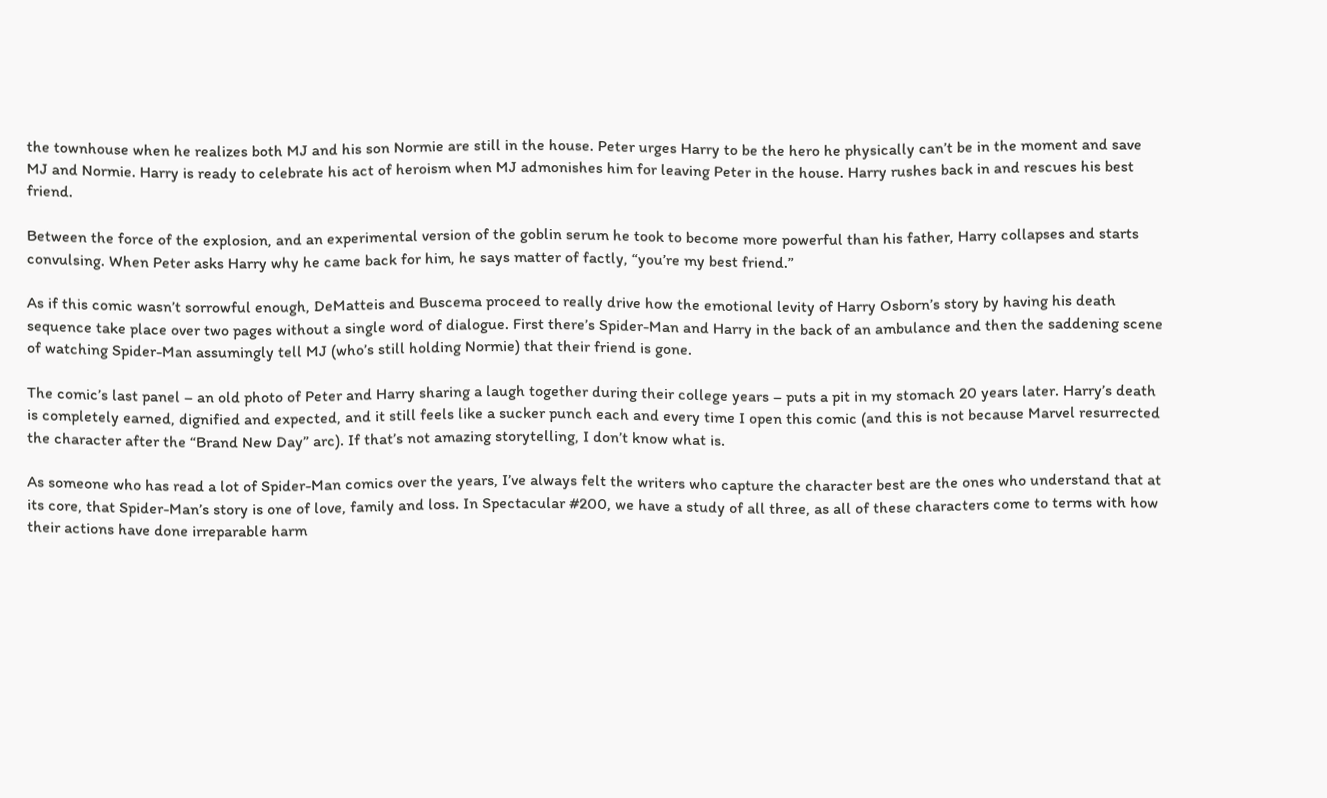the townhouse when he realizes both MJ and his son Normie are still in the house. Peter urges Harry to be the hero he physically can’t be in the moment and save MJ and Normie. Harry is ready to celebrate his act of heroism when MJ admonishes him for leaving Peter in the house. Harry rushes back in and rescues his best friend.

Between the force of the explosion, and an experimental version of the goblin serum he took to become more powerful than his father, Harry collapses and starts convulsing. When Peter asks Harry why he came back for him, he says matter of factly, “you’re my best friend.”

As if this comic wasn’t sorrowful enough, DeMatteis and Buscema proceed to really drive how the emotional levity of Harry Osborn’s story by having his death sequence take place over two pages without a single word of dialogue. First there’s Spider-Man and Harry in the back of an ambulance and then the saddening scene of watching Spider-Man assumingly tell MJ (who’s still holding Normie) that their friend is gone.

The comic’s last panel – an old photo of Peter and Harry sharing a laugh together during their college years – puts a pit in my stomach 20 years later. Harry’s death is completely earned, dignified and expected, and it still feels like a sucker punch each and every time I open this comic (and this is not because Marvel resurrected the character after the “Brand New Day” arc). If that’s not amazing storytelling, I don’t know what is.

As someone who has read a lot of Spider-Man comics over the years, I’ve always felt the writers who capture the character best are the ones who understand that at its core, that Spider-Man’s story is one of love, family and loss. In Spectacular #200, we have a study of all three, as all of these characters come to terms with how their actions have done irreparable harm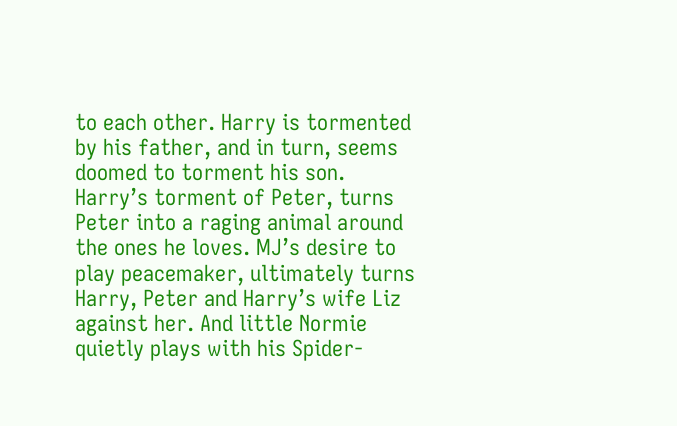to each other. Harry is tormented by his father, and in turn, seems doomed to torment his son. Harry’s torment of Peter, turns Peter into a raging animal around the ones he loves. MJ’s desire to play peacemaker, ultimately turns Harry, Peter and Harry’s wife Liz against her. And little Normie quietly plays with his Spider-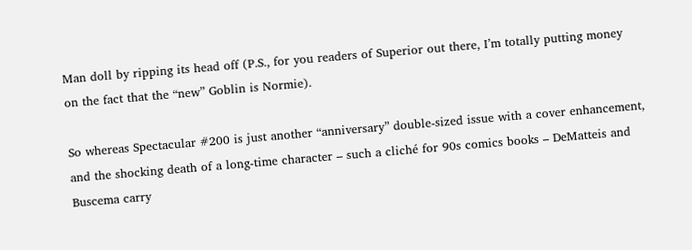Man doll by ripping its head off (P.S., for you readers of Superior out there, I’m totally putting money on the fact that the “new” Goblin is Normie).

So whereas Spectacular #200 is just another “anniversary” double-sized issue with a cover enhancement, and the shocking death of a long-time character – such a cliché for 90s comics books – DeMatteis and Buscema carry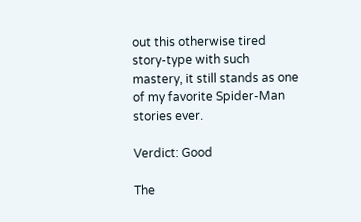out this otherwise tired story-type with such mastery, it still stands as one of my favorite Spider-Man stories ever.

Verdict: Good

The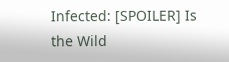Infected: [SPOILER] Is the Wild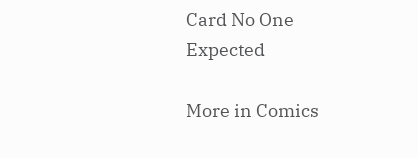Card No One Expected

More in Comics